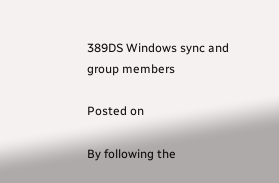389DS Windows sync and group members

Posted on

By following the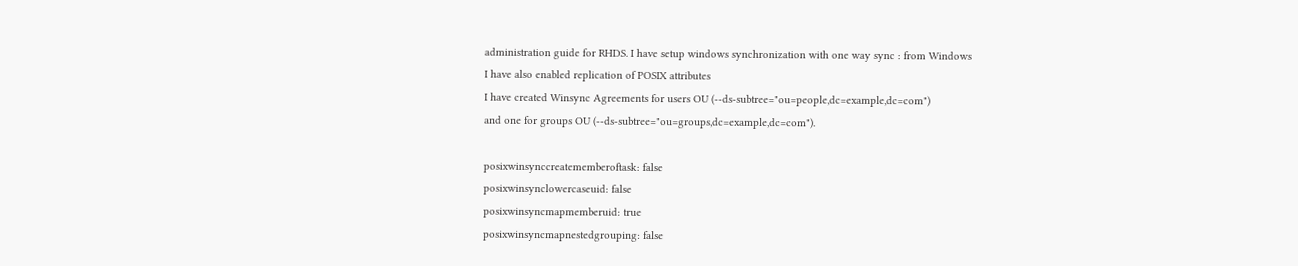administration guide for RHDS. I have setup windows synchronization with one way sync : from Windows
I have also enabled replication of POSIX attributes
I have created Winsync Agreements for users OU (--ds-subtree="ou=people,dc=example,dc=com")
and one for groups OU (--ds-subtree="ou=groups,dc=example,dc=com").

posixwinsynccreatememberoftask: false
posixwinsynclowercaseuid: false
posixwinsyncmapmemberuid: true
posixwinsyncmapnestedgrouping: false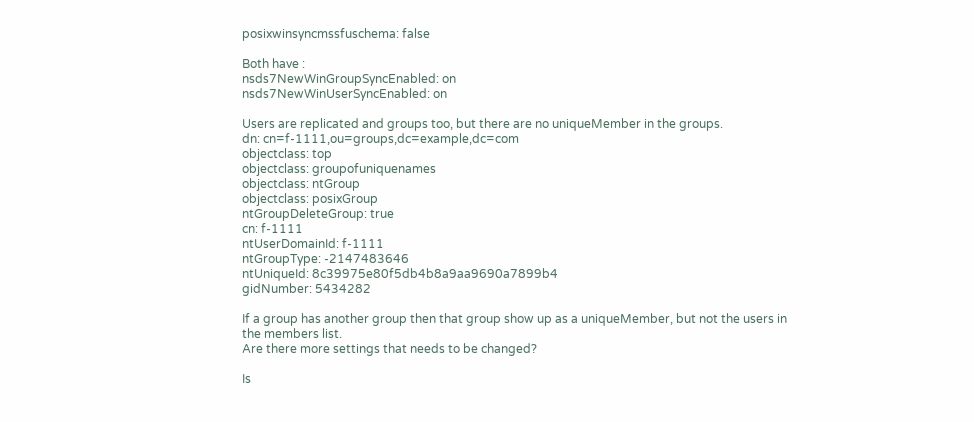posixwinsyncmssfuschema: false

Both have :
nsds7NewWinGroupSyncEnabled: on
nsds7NewWinUserSyncEnabled: on

Users are replicated and groups too, but there are no uniqueMember in the groups.
dn: cn=f-1111,ou=groups,dc=example,dc=com
objectclass: top
objectclass: groupofuniquenames
objectclass: ntGroup
objectclass: posixGroup
ntGroupDeleteGroup: true
cn: f-1111
ntUserDomainId: f-1111
ntGroupType: -2147483646
ntUniqueId: 8c39975e80f5db4b8a9aa9690a7899b4
gidNumber: 5434282

If a group has another group then that group show up as a uniqueMember, but not the users in the members list.
Are there more settings that needs to be changed?

Is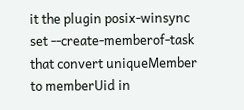it the plugin posix-winsync set --create-memberof-task that convert uniqueMember to memberUid in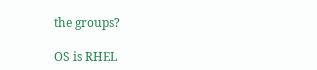the groups?

OS is RHEL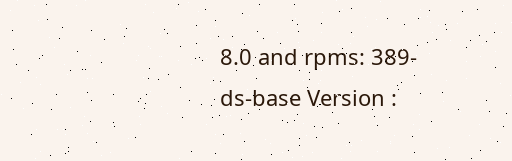8.0 and rpms: 389-ds-base Version :